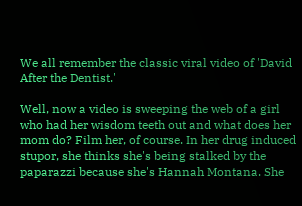We all remember the classic viral video of 'David After the Dentist.'

Well, now a video is sweeping the web of a girl who had her wisdom teeth out and what does her mom do? Film her, of course. In her drug induced stupor, she thinks she's being stalked by the paparazzi because she's Hannah Montana. She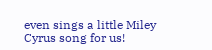even sings a little Miley Cyrus song for us!